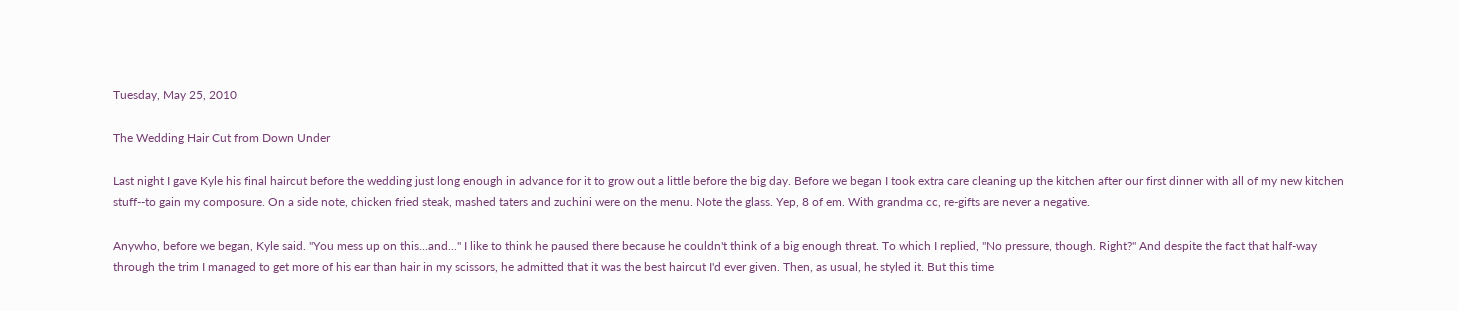Tuesday, May 25, 2010

The Wedding Hair Cut from Down Under

Last night I gave Kyle his final haircut before the wedding just long enough in advance for it to grow out a little before the big day. Before we began I took extra care cleaning up the kitchen after our first dinner with all of my new kitchen stuff--to gain my composure. On a side note, chicken fried steak, mashed taters and zuchini were on the menu. Note the glass. Yep, 8 of em. With grandma cc, re-gifts are never a negative.

Anywho, before we began, Kyle said. "You mess up on this...and..." I like to think he paused there because he couldn't think of a big enough threat. To which I replied, "No pressure, though. Right?" And despite the fact that half-way through the trim I managed to get more of his ear than hair in my scissors, he admitted that it was the best haircut I'd ever given. Then, as usual, he styled it. But this time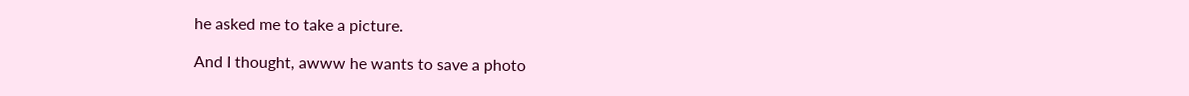he asked me to take a picture.

And I thought, awww he wants to save a photo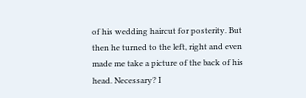of his wedding haircut for posterity. But then he turned to the left, right and even made me take a picture of the back of his head. Necessary? I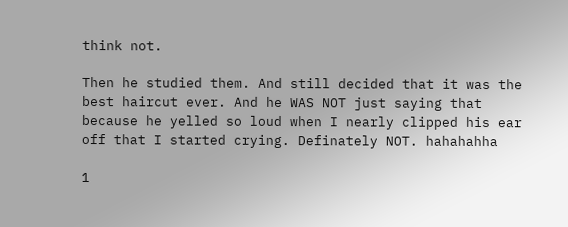think not.

Then he studied them. And still decided that it was the best haircut ever. And he WAS NOT just saying that because he yelled so loud when I nearly clipped his ear off that I started crying. Definately NOT. hahahahha

1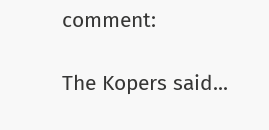comment:

The Kopers said...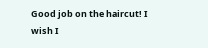Good job on the haircut! I wish I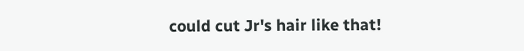could cut Jr's hair like that!